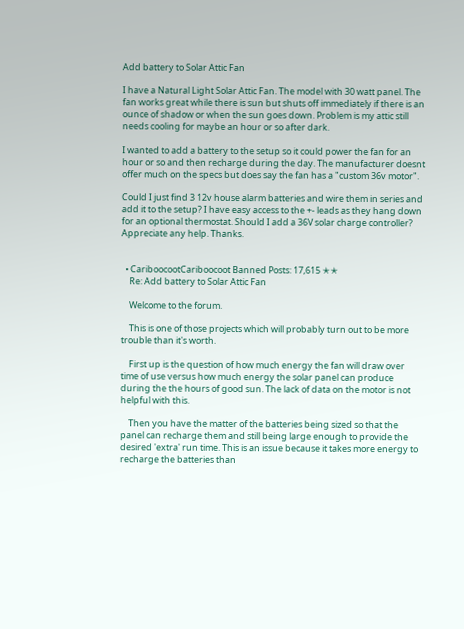Add battery to Solar Attic Fan

I have a Natural Light Solar Attic Fan. The model with 30 watt panel. The fan works great while there is sun but shuts off immediately if there is an ounce of shadow or when the sun goes down. Problem is my attic still needs cooling for maybe an hour or so after dark.

I wanted to add a battery to the setup so it could power the fan for an hour or so and then recharge during the day. The manufacturer doesnt offer much on the specs but does say the fan has a "custom 36v motor".

Could I just find 3 12v house alarm batteries and wire them in series and add it to the setup? I have easy access to the +- leads as they hang down for an optional thermostat. Should I add a 36V solar charge controller? Appreciate any help. Thanks.


  • CariboocootCariboocoot Banned Posts: 17,615 ✭✭
    Re: Add battery to Solar Attic Fan

    Welcome to the forum.

    This is one of those projects which will probably turn out to be more trouble than it's worth.

    First up is the question of how much energy the fan will draw over time of use versus how much energy the solar panel can produce during the the hours of good sun. The lack of data on the motor is not helpful with this.

    Then you have the matter of the batteries being sized so that the panel can recharge them and still being large enough to provide the desired 'extra' run time. This is an issue because it takes more energy to recharge the batteries than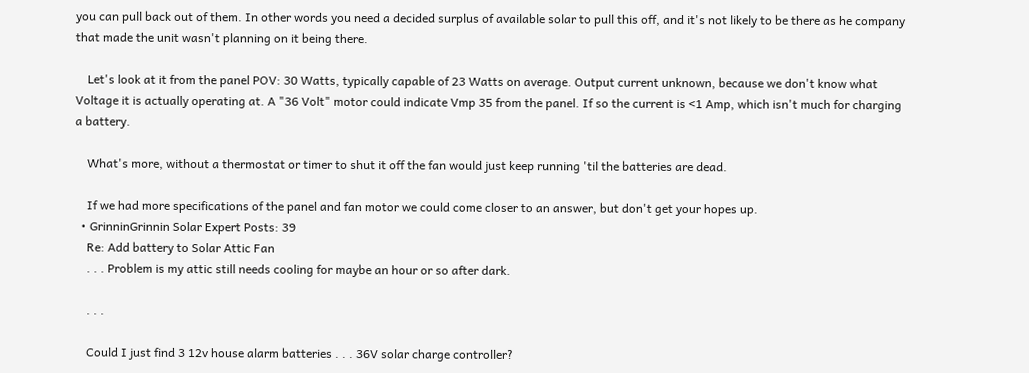you can pull back out of them. In other words you need a decided surplus of available solar to pull this off, and it's not likely to be there as he company that made the unit wasn't planning on it being there.

    Let's look at it from the panel POV: 30 Watts, typically capable of 23 Watts on average. Output current unknown, because we don't know what Voltage it is actually operating at. A "36 Volt" motor could indicate Vmp 35 from the panel. If so the current is <1 Amp, which isn't much for charging a battery.

    What's more, without a thermostat or timer to shut it off the fan would just keep running 'til the batteries are dead.

    If we had more specifications of the panel and fan motor we could come closer to an answer, but don't get your hopes up.
  • GrinninGrinnin Solar Expert Posts: 39
    Re: Add battery to Solar Attic Fan
    . . . Problem is my attic still needs cooling for maybe an hour or so after dark.

    . . .

    Could I just find 3 12v house alarm batteries . . . 36V solar charge controller?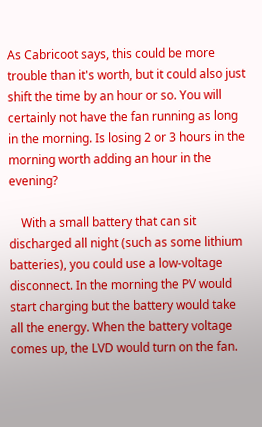As Cabricoot says, this could be more trouble than it's worth, but it could also just shift the time by an hour or so. You will certainly not have the fan running as long in the morning. Is losing 2 or 3 hours in the morning worth adding an hour in the evening?

    With a small battery that can sit discharged all night (such as some lithium batteries), you could use a low-voltage disconnect. In the morning the PV would start charging but the battery would take all the energy. When the battery voltage comes up, the LVD would turn on the fan.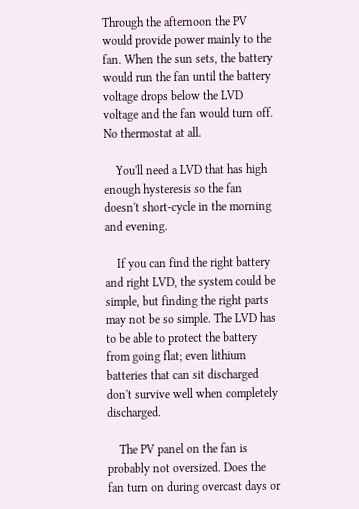Through the afternoon the PV would provide power mainly to the fan. When the sun sets, the battery would run the fan until the battery voltage drops below the LVD voltage and the fan would turn off. No thermostat at all.

    You'll need a LVD that has high enough hysteresis so the fan doesn't short-cycle in the morning and evening.

    If you can find the right battery and right LVD, the system could be simple, but finding the right parts may not be so simple. The LVD has to be able to protect the battery from going flat; even lithium batteries that can sit discharged don't survive well when completely discharged.

    The PV panel on the fan is probably not oversized. Does the fan turn on during overcast days or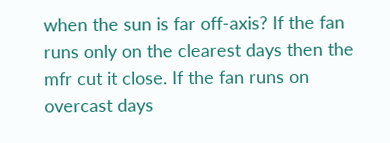when the sun is far off-axis? If the fan runs only on the clearest days then the mfr cut it close. If the fan runs on overcast days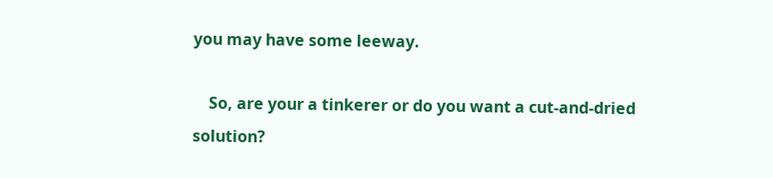you may have some leeway.

    So, are your a tinkerer or do you want a cut-and-dried solution?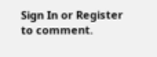Sign In or Register to comment.